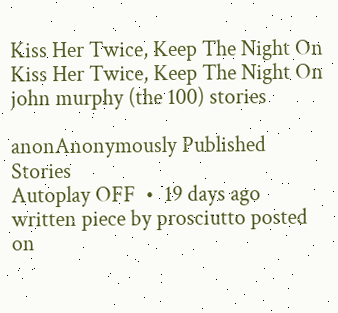Kiss Her Twice, Keep The Night On
Kiss Her Twice, Keep The Night On john murphy (the 100) stories

anonAnonymously Published Stories
Autoplay OFF  •  19 days ago
written piece by prosciutto posted on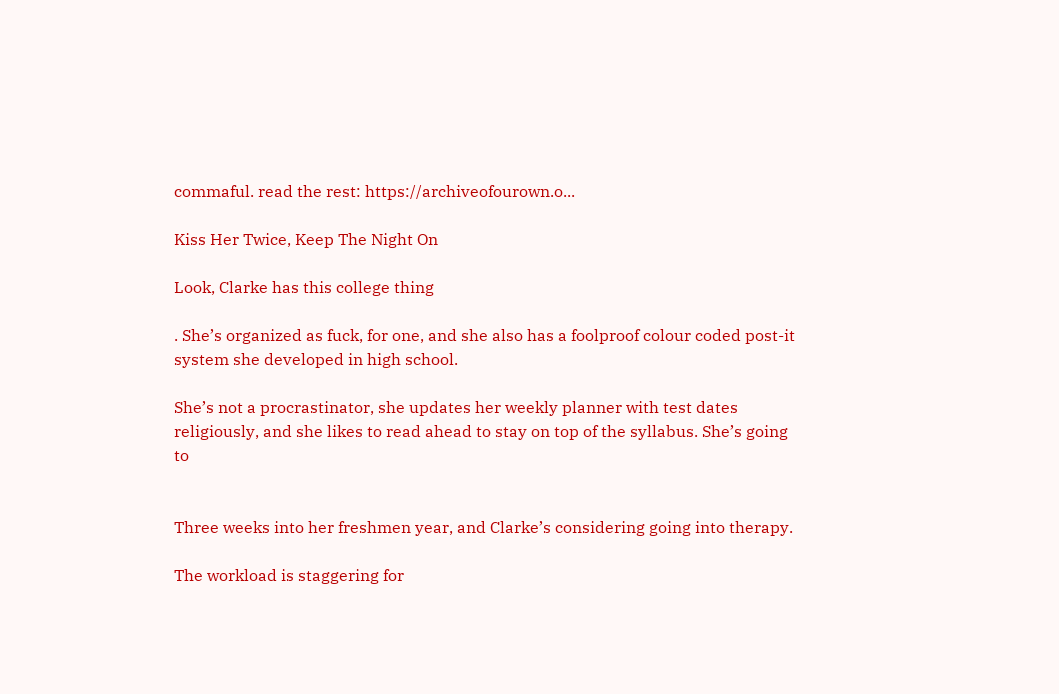commaful. read the rest: https://archiveofourown.o...

Kiss Her Twice, Keep The Night On

Look, Clarke has this college thing

. She’s organized as fuck, for one, and she also has a foolproof colour coded post-it system she developed in high school.

She’s not a procrastinator, she updates her weekly planner with test dates religiously, and she likes to read ahead to stay on top of the syllabus. She’s going to


Three weeks into her freshmen year, and Clarke’s considering going into therapy.

The workload is staggering for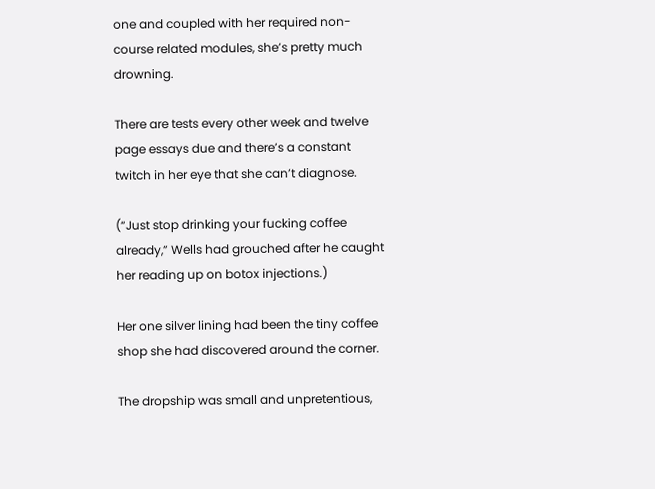one and coupled with her required non-course related modules, she’s pretty much drowning.

There are tests every other week and twelve page essays due and there’s a constant twitch in her eye that she can’t diagnose.

(“Just stop drinking your fucking coffee already,” Wells had grouched after he caught her reading up on botox injections.)

Her one silver lining had been the tiny coffee shop she had discovered around the corner.

The dropship was small and unpretentious,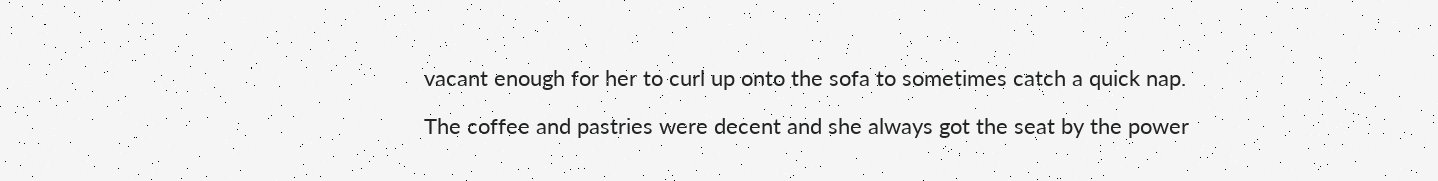vacant enough for her to curl up onto the sofa to sometimes catch a quick nap.

The coffee and pastries were decent and she always got the seat by the power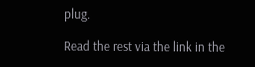plug.

Read the rest via the link in the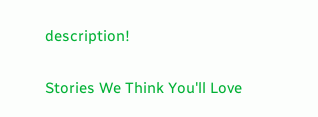description!

Stories We Think You'll Love